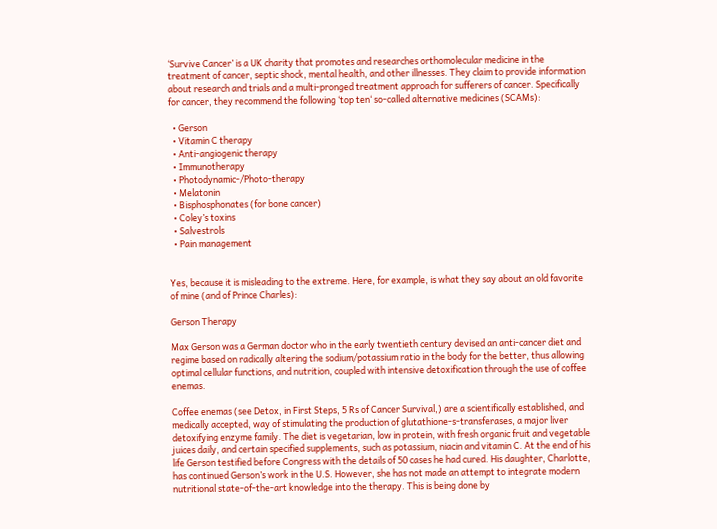‘Survive Cancer’ is a UK charity that promotes and researches orthomolecular medicine in the treatment of cancer, septic shock, mental health, and other illnesses. They claim to provide information about research and trials and a multi-pronged treatment approach for sufferers of cancer. Specifically for cancer, they recommend the following ‘top ten‘ so-called alternative medicines (SCAMs):

  • Gerson
  • Vitamin C therapy
  • Anti-angiogenic therapy
  • Immunotherapy
  • Photodynamic-/Photo-therapy
  • Melatonin
  • Bisphosphonates (for bone cancer)
  • Coley’s toxins
  • Salvestrols
  • Pain management


Yes, because it is misleading to the extreme. Here, for example, is what they say about an old favorite of mine (and of Prince Charles):

Gerson Therapy

Max Gerson was a German doctor who in the early twentieth century devised an anti-cancer diet and regime based on radically altering the sodium/potassium ratio in the body for the better, thus allowing optimal cellular functions, and nutrition, coupled with intensive detoxification through the use of coffee enemas.

Coffee enemas (see Detox, in First Steps, 5 Rs of Cancer Survival,) are a scientifically established, and medically accepted, way of stimulating the production of glutathione-s-transferases, a major liver detoxifying enzyme family. The diet is vegetarian, low in protein, with fresh organic fruit and vegetable juices daily, and certain specified supplements, such as potassium, niacin and vitamin C. At the end of his life Gerson testified before Congress with the details of 50 cases he had cured. His daughter, Charlotte, has continued Gerson’s work in the U.S. However, she has not made an attempt to integrate modern nutritional state-of-the-art knowledge into the therapy. This is being done by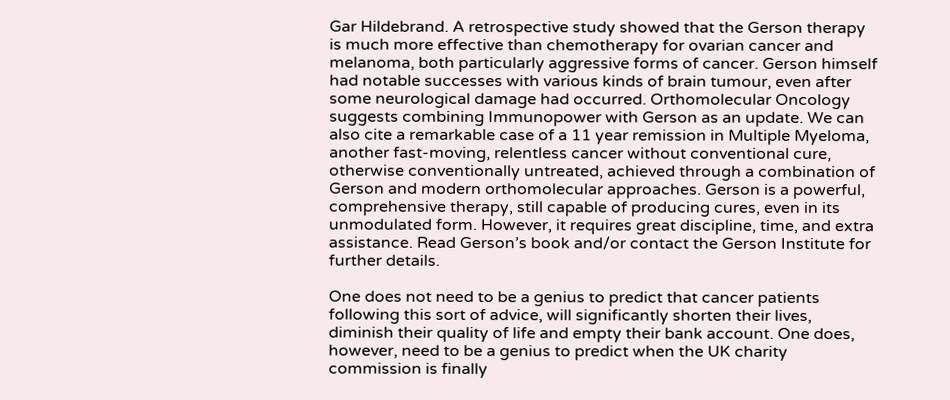Gar Hildebrand. A retrospective study showed that the Gerson therapy is much more effective than chemotherapy for ovarian cancer and melanoma, both particularly aggressive forms of cancer. Gerson himself had notable successes with various kinds of brain tumour, even after some neurological damage had occurred. Orthomolecular Oncology suggests combining Immunopower with Gerson as an update. We can also cite a remarkable case of a 11 year remission in Multiple Myeloma, another fast-moving, relentless cancer without conventional cure, otherwise conventionally untreated, achieved through a combination of Gerson and modern orthomolecular approaches. Gerson is a powerful, comprehensive therapy, still capable of producing cures, even in its unmodulated form. However, it requires great discipline, time, and extra assistance. Read Gerson’s book and/or contact the Gerson Institute for further details.

One does not need to be a genius to predict that cancer patients following this sort of advice, will significantly shorten their lives, diminish their quality of life and empty their bank account. One does, however, need to be a genius to predict when the UK charity commission is finally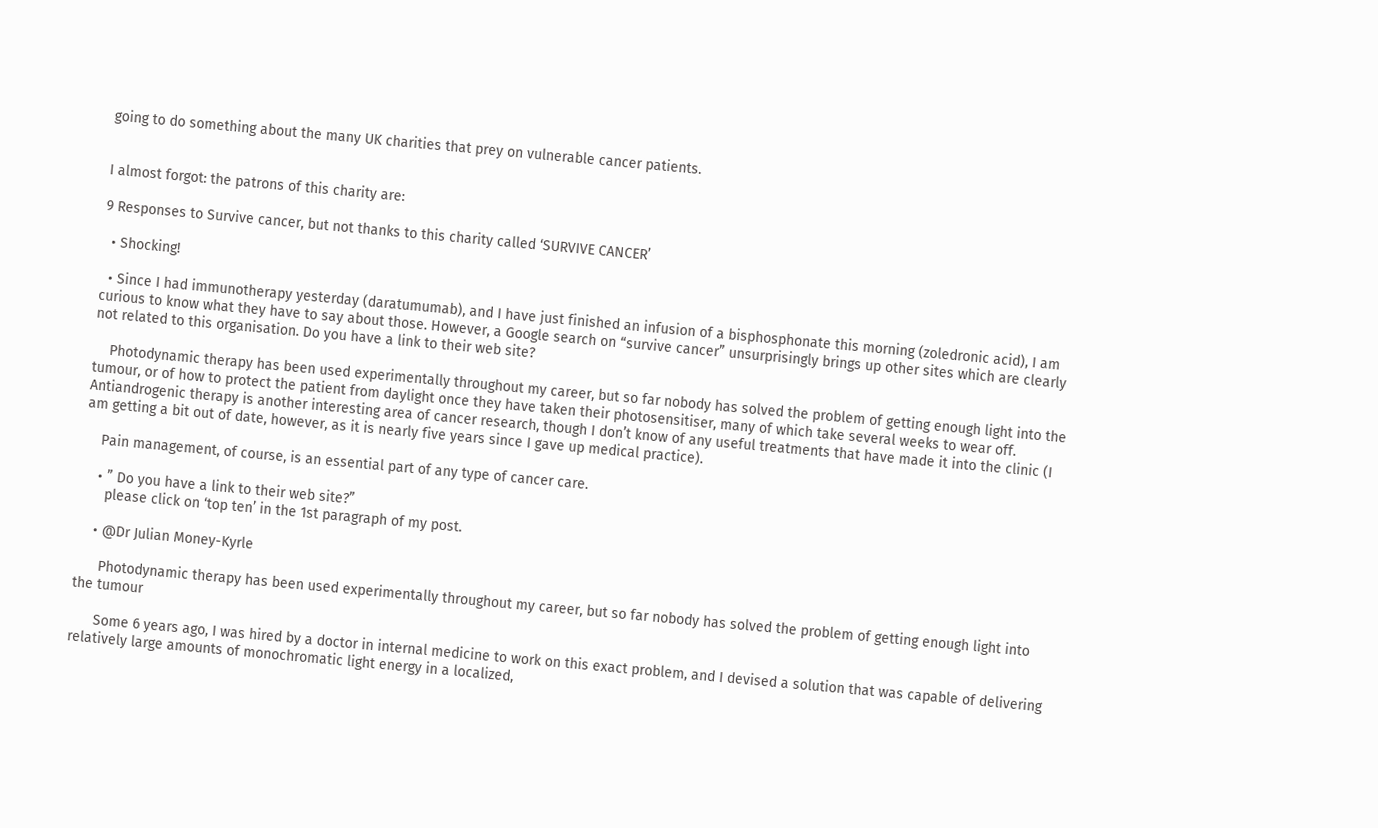going to do something about the many UK charities that prey on vulnerable cancer patients.


I almost forgot: the patrons of this charity are:

9 Responses to Survive cancer, but not thanks to this charity called ‘SURVIVE CANCER’

  • Shocking!

  • Since I had immunotherapy yesterday (daratumumab), and I have just finished an infusion of a bisphosphonate this morning (zoledronic acid), I am curious to know what they have to say about those. However, a Google search on “survive cancer” unsurprisingly brings up other sites which are clearly not related to this organisation. Do you have a link to their web site?

    Photodynamic therapy has been used experimentally throughout my career, but so far nobody has solved the problem of getting enough light into the tumour, or of how to protect the patient from daylight once they have taken their photosensitiser, many of which take several weeks to wear off. Antiandrogenic therapy is another interesting area of cancer research, though I don’t know of any useful treatments that have made it into the clinic (I am getting a bit out of date, however, as it is nearly five years since I gave up medical practice).

    Pain management, of course, is an essential part of any type of cancer care.

    • ” Do you have a link to their web site?”
      please click on ‘top ten’ in the 1st paragraph of my post.

    • @Dr Julian Money-Kyrle

      Photodynamic therapy has been used experimentally throughout my career, but so far nobody has solved the problem of getting enough light into the tumour

      Some 6 years ago, I was hired by a doctor in internal medicine to work on this exact problem, and I devised a solution that was capable of delivering relatively large amounts of monochromatic light energy in a localized,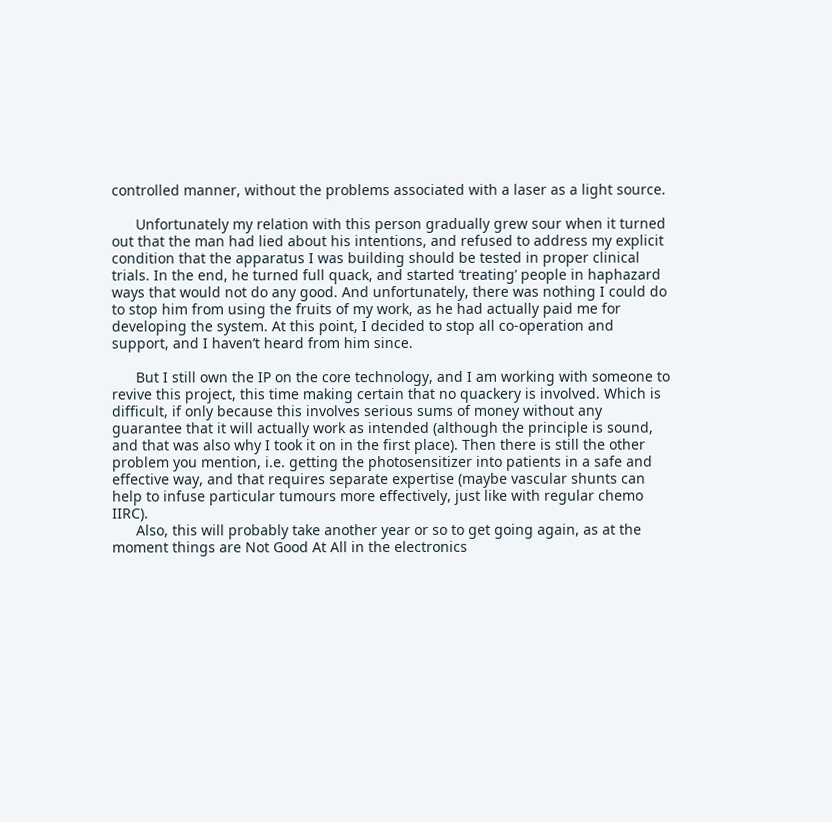controlled manner, without the problems associated with a laser as a light source.

      Unfortunately my relation with this person gradually grew sour when it turned out that the man had lied about his intentions, and refused to address my explicit condition that the apparatus I was building should be tested in proper clinical trials. In the end, he turned full quack, and started ‘treating’ people in haphazard ways that would not do any good. And unfortunately, there was nothing I could do to stop him from using the fruits of my work, as he had actually paid me for developing the system. At this point, I decided to stop all co-operation and support, and I haven’t heard from him since.

      But I still own the IP on the core technology, and I am working with someone to revive this project, this time making certain that no quackery is involved. Which is difficult, if only because this involves serious sums of money without any guarantee that it will actually work as intended (although the principle is sound, and that was also why I took it on in the first place). Then there is still the other problem you mention, i.e. getting the photosensitizer into patients in a safe and effective way, and that requires separate expertise (maybe vascular shunts can help to infuse particular tumours more effectively, just like with regular chemo IIRC).
      Also, this will probably take another year or so to get going again, as at the moment things are Not Good At All in the electronics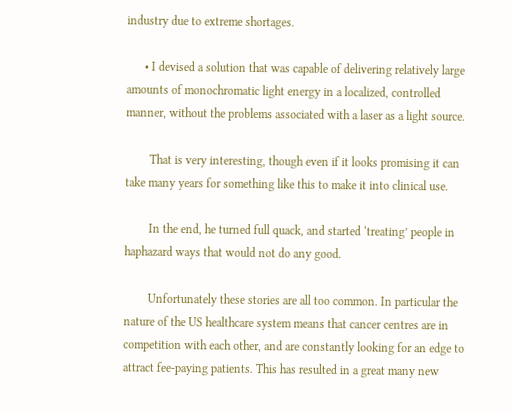industry due to extreme shortages.

      • I devised a solution that was capable of delivering relatively large amounts of monochromatic light energy in a localized, controlled manner, without the problems associated with a laser as a light source.

        That is very interesting, though even if it looks promising it can take many years for something like this to make it into clinical use.

        In the end, he turned full quack, and started ‘treating’ people in haphazard ways that would not do any good.

        Unfortunately these stories are all too common. In particular the nature of the US healthcare system means that cancer centres are in competition with each other, and are constantly looking for an edge to attract fee-paying patients. This has resulted in a great many new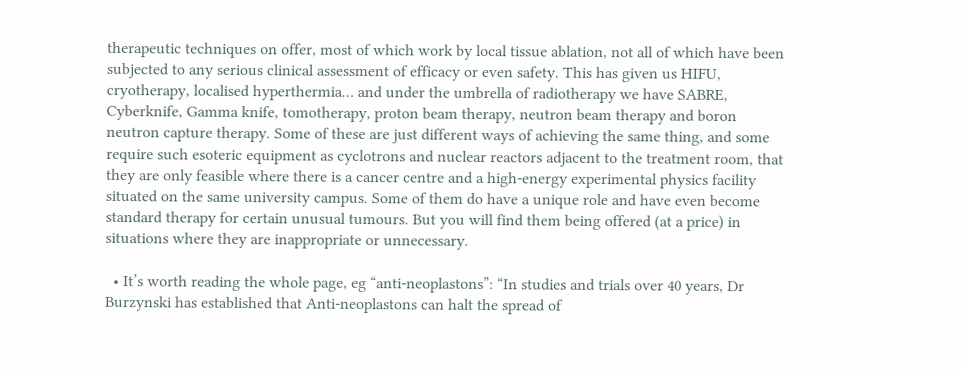therapeutic techniques on offer, most of which work by local tissue ablation, not all of which have been subjected to any serious clinical assessment of efficacy or even safety. This has given us HIFU, cryotherapy, localised hyperthermia… and under the umbrella of radiotherapy we have SABRE, Cyberknife, Gamma knife, tomotherapy, proton beam therapy, neutron beam therapy and boron neutron capture therapy. Some of these are just different ways of achieving the same thing, and some require such esoteric equipment as cyclotrons and nuclear reactors adjacent to the treatment room, that they are only feasible where there is a cancer centre and a high-energy experimental physics facility situated on the same university campus. Some of them do have a unique role and have even become standard therapy for certain unusual tumours. But you will find them being offered (at a price) in situations where they are inappropriate or unnecessary.

  • It’s worth reading the whole page, eg “anti-neoplastons”: “In studies and trials over 40 years, Dr Burzynski has established that Anti-neoplastons can halt the spread of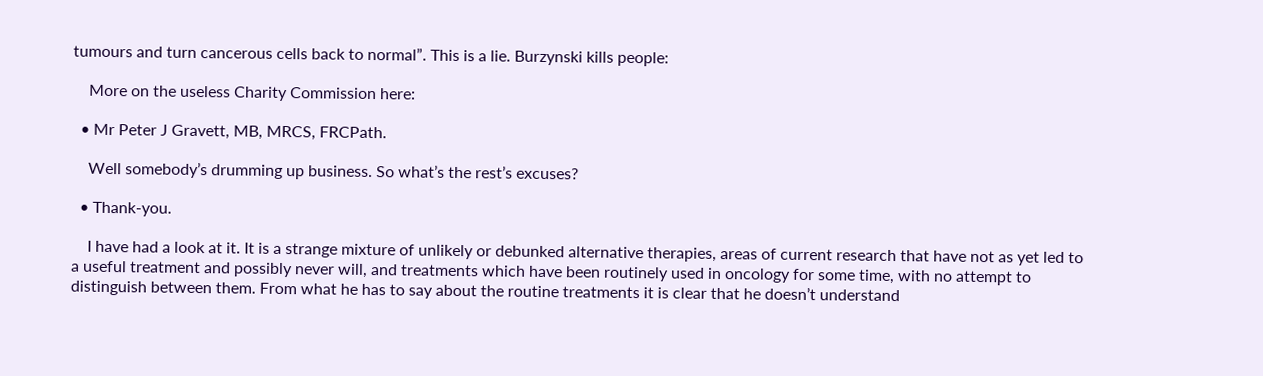tumours and turn cancerous cells back to normal”. This is a lie. Burzynski kills people:

    More on the useless Charity Commission here:

  • Mr Peter J Gravett, MB, MRCS, FRCPath.

    Well somebody’s drumming up business. So what’s the rest’s excuses?

  • Thank-you.

    I have had a look at it. It is a strange mixture of unlikely or debunked alternative therapies, areas of current research that have not as yet led to a useful treatment and possibly never will, and treatments which have been routinely used in oncology for some time, with no attempt to distinguish between them. From what he has to say about the routine treatments it is clear that he doesn’t understand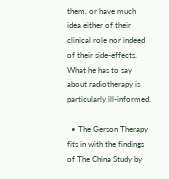them, or have much idea either of their clinical role nor indeed of their side-effects. What he has to say about radiotherapy is particularly ill-informed.

  • The Gerson Therapy fits in with the findings of The China Study by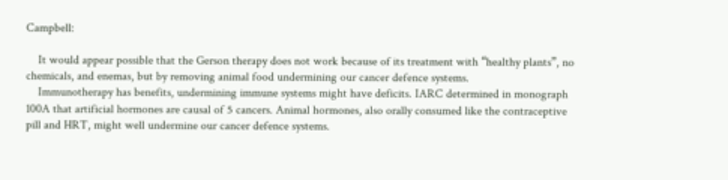Campbell:

    It would appear possible that the Gerson therapy does not work because of its treatment with “healthy plants”, no chemicals, and enemas, but by removing animal food undermining our cancer defence systems.
    Immunotherapy has benefits, undermining immune systems might have deficits. IARC determined in monograph 100A that artificial hormones are causal of 5 cancers. Animal hormones, also orally consumed like the contraceptive pill and HRT, might well undermine our cancer defence systems.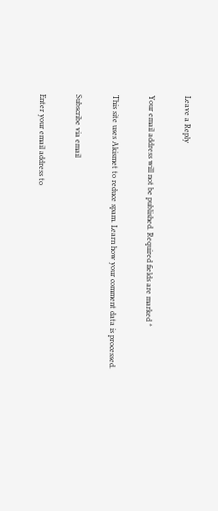Leave a Reply

Your email address will not be published. Required fields are marked *

This site uses Akismet to reduce spam. Learn how your comment data is processed.

Subscribe via email

Enter your email address to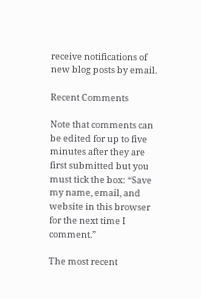receive notifications of new blog posts by email.

Recent Comments

Note that comments can be edited for up to five minutes after they are first submitted but you must tick the box: “Save my name, email, and website in this browser for the next time I comment.”

The most recent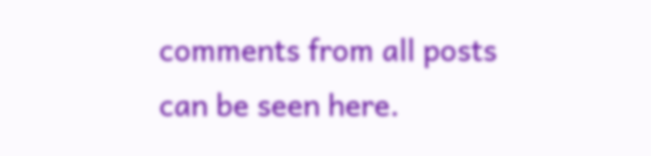comments from all posts can be seen here.